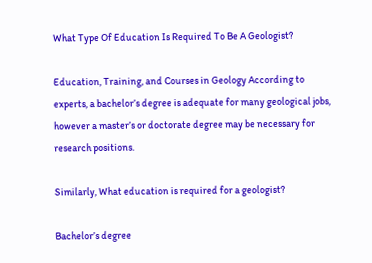What Type Of Education Is Required To Be A Geologist?

Education, Training, and Courses in Geology According to experts, a bachelor’s degree is adequate for many geological jobs, however a master’s or doctorate degree may be necessary for research positions.

Similarly, What education is required for a geologist?

Bachelor’s degree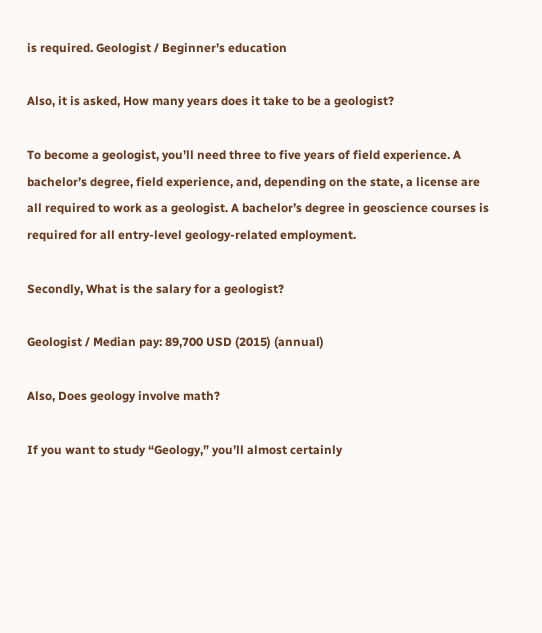is required. Geologist / Beginner’s education

Also, it is asked, How many years does it take to be a geologist?

To become a geologist, you’ll need three to five years of field experience. A bachelor’s degree, field experience, and, depending on the state, a license are all required to work as a geologist. A bachelor’s degree in geoscience courses is required for all entry-level geology-related employment.

Secondly, What is the salary for a geologist?

Geologist / Median pay: 89,700 USD (2015) (annual)

Also, Does geology involve math?

If you want to study “Geology,” you’ll almost certainly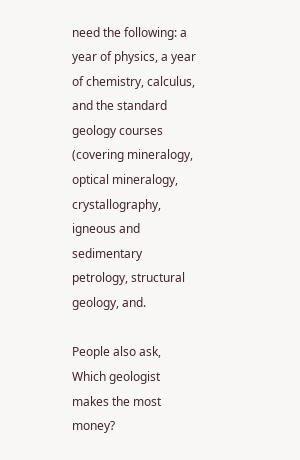need the following: a year of physics, a year of chemistry, calculus, and the standard geology courses (covering mineralogy, optical mineralogy, crystallography, igneous and sedimentary petrology, structural geology, and.

People also ask, Which geologist makes the most money?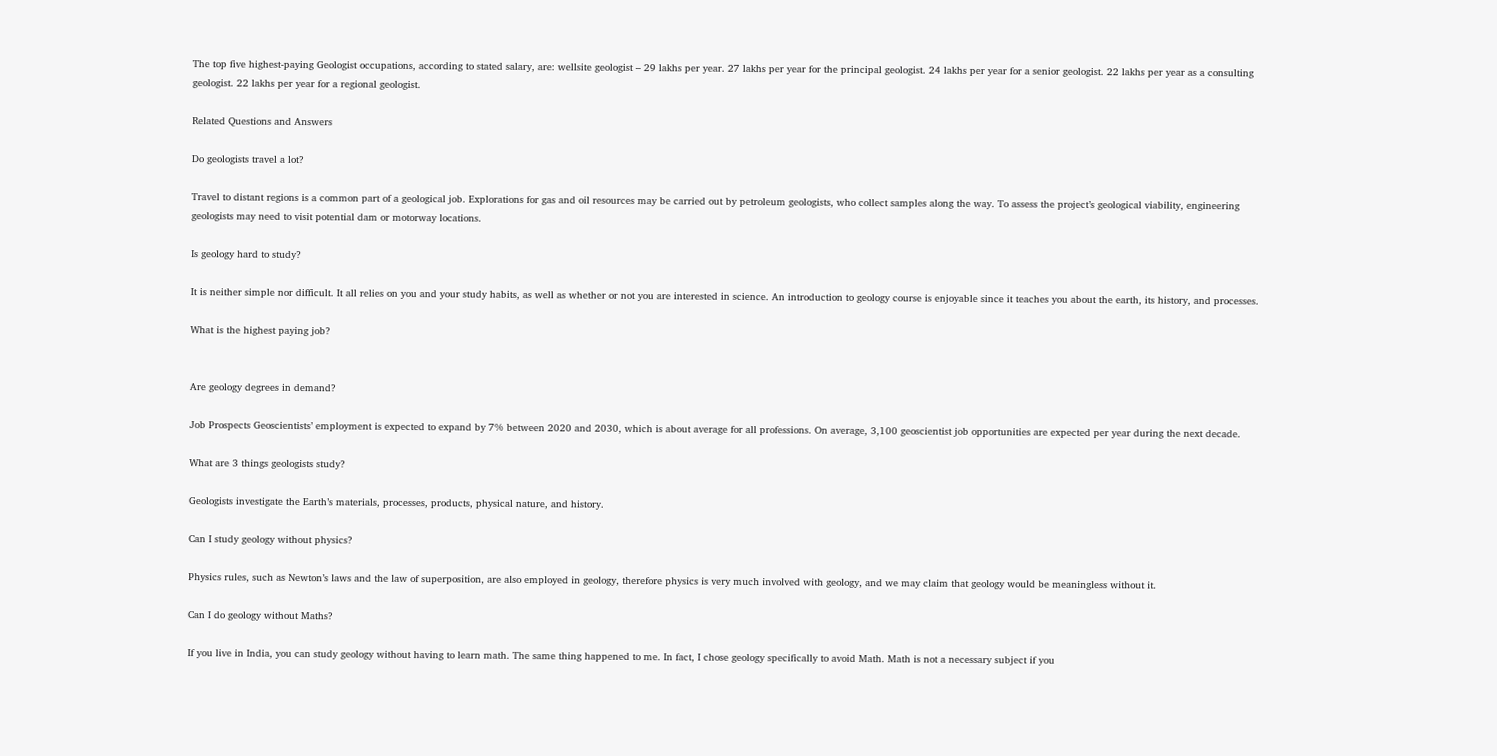The top five highest-paying Geologist occupations, according to stated salary, are: wellsite geologist – 29 lakhs per year. 27 lakhs per year for the principal geologist. 24 lakhs per year for a senior geologist. 22 lakhs per year as a consulting geologist. 22 lakhs per year for a regional geologist.

Related Questions and Answers

Do geologists travel a lot?

Travel to distant regions is a common part of a geological job. Explorations for gas and oil resources may be carried out by petroleum geologists, who collect samples along the way. To assess the project’s geological viability, engineering geologists may need to visit potential dam or motorway locations.

Is geology hard to study?

It is neither simple nor difficult. It all relies on you and your study habits, as well as whether or not you are interested in science. An introduction to geology course is enjoyable since it teaches you about the earth, its history, and processes.

What is the highest paying job?


Are geology degrees in demand?

Job Prospects Geoscientists’ employment is expected to expand by 7% between 2020 and 2030, which is about average for all professions. On average, 3,100 geoscientist job opportunities are expected per year during the next decade.

What are 3 things geologists study?

Geologists investigate the Earth’s materials, processes, products, physical nature, and history.

Can I study geology without physics?

Physics rules, such as Newton’s laws and the law of superposition, are also employed in geology, therefore physics is very much involved with geology, and we may claim that geology would be meaningless without it.

Can I do geology without Maths?

If you live in India, you can study geology without having to learn math. The same thing happened to me. In fact, I chose geology specifically to avoid Math. Math is not a necessary subject if you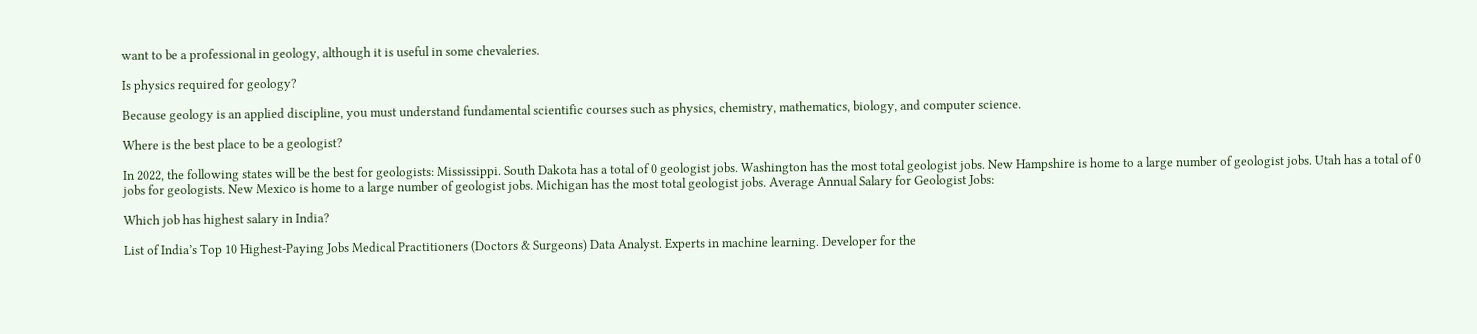want to be a professional in geology, although it is useful in some chevaleries.

Is physics required for geology?

Because geology is an applied discipline, you must understand fundamental scientific courses such as physics, chemistry, mathematics, biology, and computer science.

Where is the best place to be a geologist?

In 2022, the following states will be the best for geologists: Mississippi. South Dakota has a total of 0 geologist jobs. Washington has the most total geologist jobs. New Hampshire is home to a large number of geologist jobs. Utah has a total of 0 jobs for geologists. New Mexico is home to a large number of geologist jobs. Michigan has the most total geologist jobs. Average Annual Salary for Geologist Jobs:

Which job has highest salary in India?

List of India’s Top 10 Highest-Paying Jobs Medical Practitioners (Doctors & Surgeons) Data Analyst. Experts in machine learning. Developer for the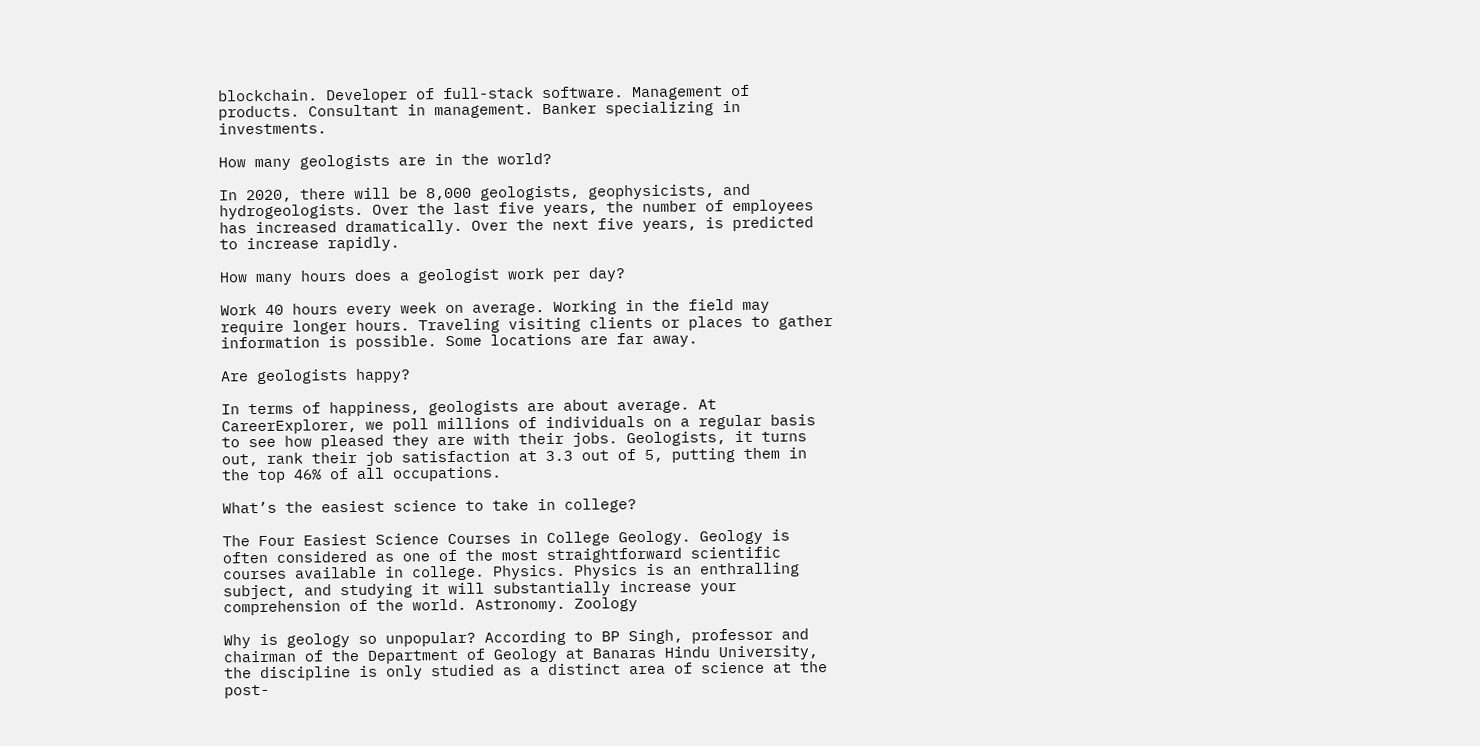blockchain. Developer of full-stack software. Management of products. Consultant in management. Banker specializing in investments.

How many geologists are in the world?

In 2020, there will be 8,000 geologists, geophysicists, and hydrogeologists. Over the last five years, the number of employees has increased dramatically. Over the next five years, is predicted to increase rapidly.

How many hours does a geologist work per day?

Work 40 hours every week on average. Working in the field may require longer hours. Traveling visiting clients or places to gather information is possible. Some locations are far away.

Are geologists happy?

In terms of happiness, geologists are about average. At CareerExplorer, we poll millions of individuals on a regular basis to see how pleased they are with their jobs. Geologists, it turns out, rank their job satisfaction at 3.3 out of 5, putting them in the top 46% of all occupations.

What’s the easiest science to take in college?

The Four Easiest Science Courses in College Geology. Geology is often considered as one of the most straightforward scientific courses available in college. Physics. Physics is an enthralling subject, and studying it will substantially increase your comprehension of the world. Astronomy. Zoology

Why is geology so unpopular? According to BP Singh, professor and chairman of the Department of Geology at Banaras Hindu University, the discipline is only studied as a distinct area of science at the post-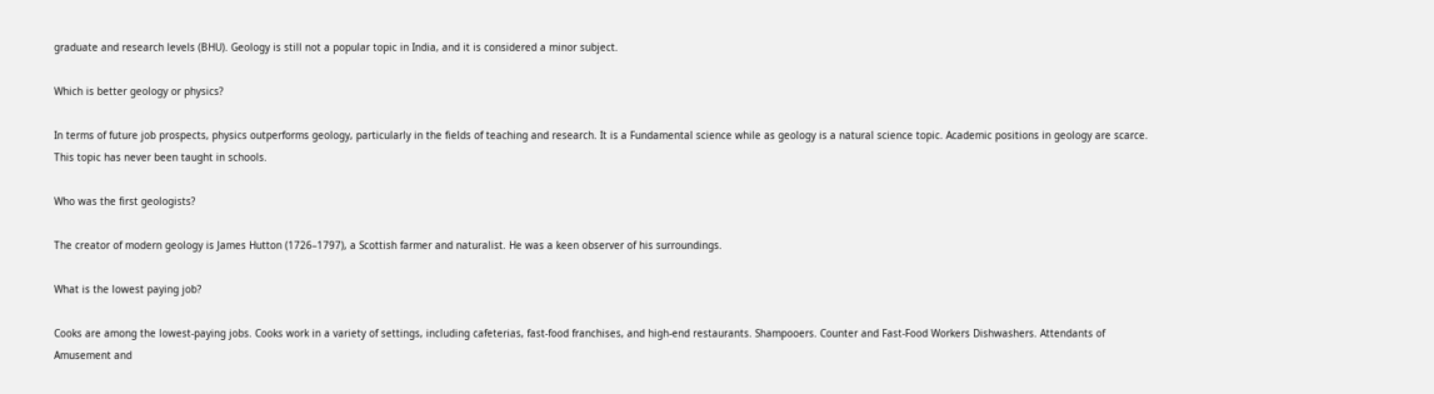graduate and research levels (BHU). Geology is still not a popular topic in India, and it is considered a minor subject.

Which is better geology or physics?

In terms of future job prospects, physics outperforms geology, particularly in the fields of teaching and research. It is a Fundamental science while as geology is a natural science topic. Academic positions in geology are scarce. This topic has never been taught in schools.

Who was the first geologists?

The creator of modern geology is James Hutton (1726–1797), a Scottish farmer and naturalist. He was a keen observer of his surroundings.

What is the lowest paying job?

Cooks are among the lowest-paying jobs. Cooks work in a variety of settings, including cafeterias, fast-food franchises, and high-end restaurants. Shampooers. Counter and Fast-Food Workers Dishwashers. Attendants of Amusement and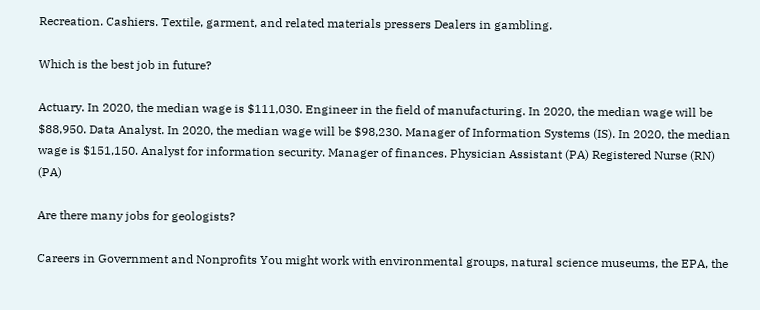Recreation. Cashiers. Textile, garment, and related materials pressers Dealers in gambling.

Which is the best job in future?

Actuary. In 2020, the median wage is $111,030. Engineer in the field of manufacturing. In 2020, the median wage will be $88,950. Data Analyst. In 2020, the median wage will be $98,230. Manager of Information Systems (IS). In 2020, the median wage is $151,150. Analyst for information security. Manager of finances. Physician Assistant (PA) Registered Nurse (RN) (PA)

Are there many jobs for geologists?

Careers in Government and Nonprofits You might work with environmental groups, natural science museums, the EPA, the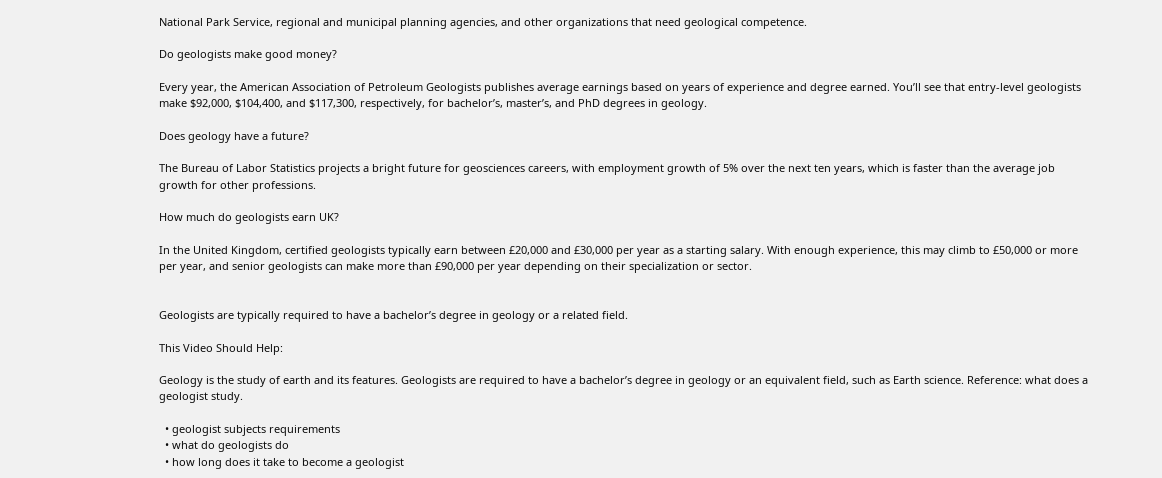National Park Service, regional and municipal planning agencies, and other organizations that need geological competence.

Do geologists make good money?

Every year, the American Association of Petroleum Geologists publishes average earnings based on years of experience and degree earned. You’ll see that entry-level geologists make $92,000, $104,400, and $117,300, respectively, for bachelor’s, master’s, and PhD degrees in geology.

Does geology have a future?

The Bureau of Labor Statistics projects a bright future for geosciences careers, with employment growth of 5% over the next ten years, which is faster than the average job growth for other professions.

How much do geologists earn UK?

In the United Kingdom, certified geologists typically earn between £20,000 and £30,000 per year as a starting salary. With enough experience, this may climb to £50,000 or more per year, and senior geologists can make more than £90,000 per year depending on their specialization or sector.


Geologists are typically required to have a bachelor’s degree in geology or a related field.

This Video Should Help:

Geology is the study of earth and its features. Geologists are required to have a bachelor’s degree in geology or an equivalent field, such as Earth science. Reference: what does a geologist study.

  • geologist subjects requirements
  • what do geologists do
  • how long does it take to become a geologist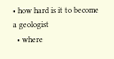• how hard is it to become a geologist
  • where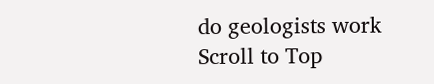do geologists work
Scroll to Top